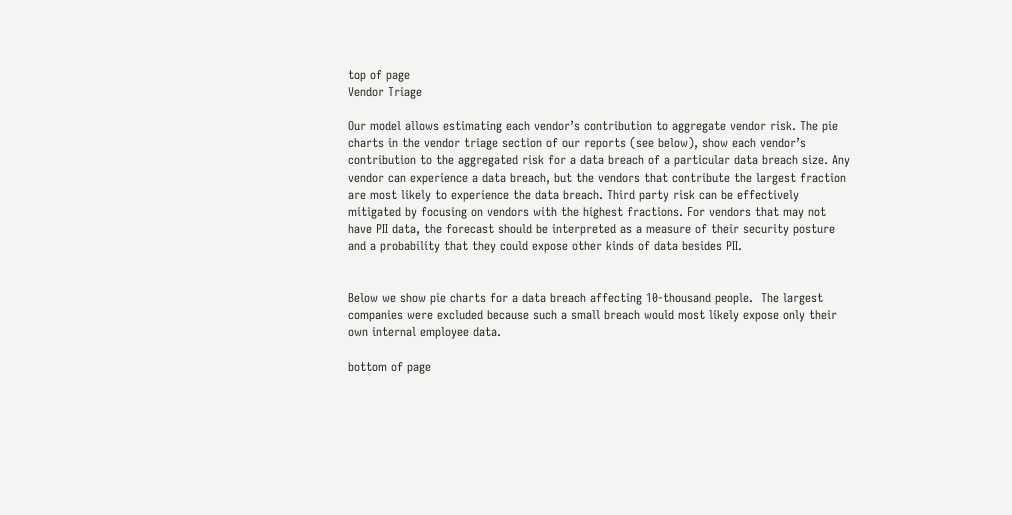top of page
Vendor Triage

Our model allows estimating each vendor’s contribution to aggregate vendor risk. The pie charts in the vendor triage section of our reports (see below), show each vendor’s contribution to the aggregated risk for a data breach of a particular data breach size. Any vendor can experience a data breach, but the vendors that contribute the largest fraction are most likely to experience the data breach. Third party risk can be effectively mitigated by focusing on vendors with the highest fractions. For vendors that may not have PII data, the forecast should be interpreted as a measure of their security posture and a probability that they could expose other kinds of data besides PII.


Below we show pie charts for a data breach affecting 10-thousand people.  The largest companies were excluded because such a small breach would most likely expose only their own internal employee data.

bottom of page